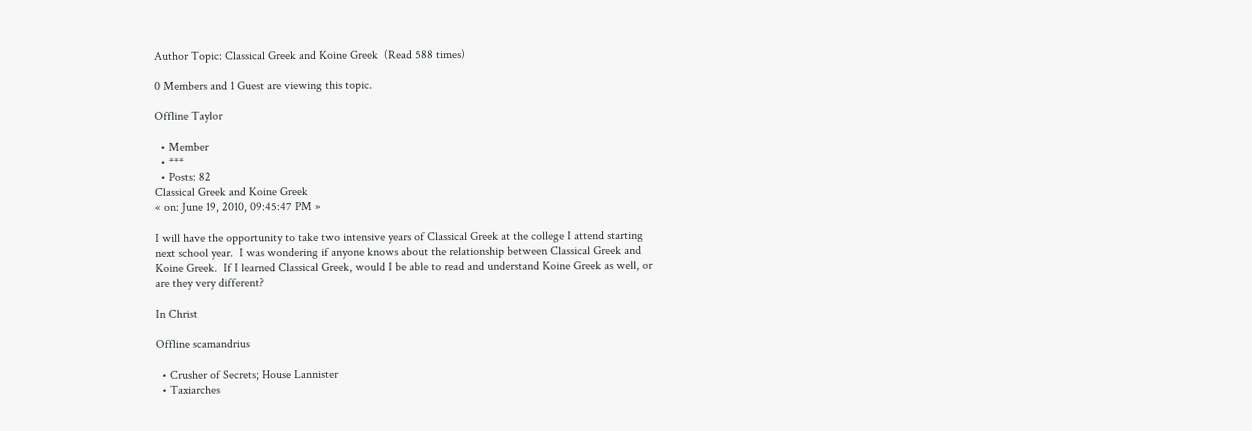Author Topic: Classical Greek and Koine Greek  (Read 588 times)

0 Members and 1 Guest are viewing this topic.

Offline Taylor

  • Member
  • ***
  • Posts: 82
Classical Greek and Koine Greek
« on: June 19, 2010, 09:45:47 PM »

I will have the opportunity to take two intensive years of Classical Greek at the college I attend starting next school year.  I was wondering if anyone knows about the relationship between Classical Greek and Koine Greek.  If I learned Classical Greek, would I be able to read and understand Koine Greek as well, or are they very different?

In Christ

Offline scamandrius

  • Crusher of Secrets; House Lannister
  • Taxiarches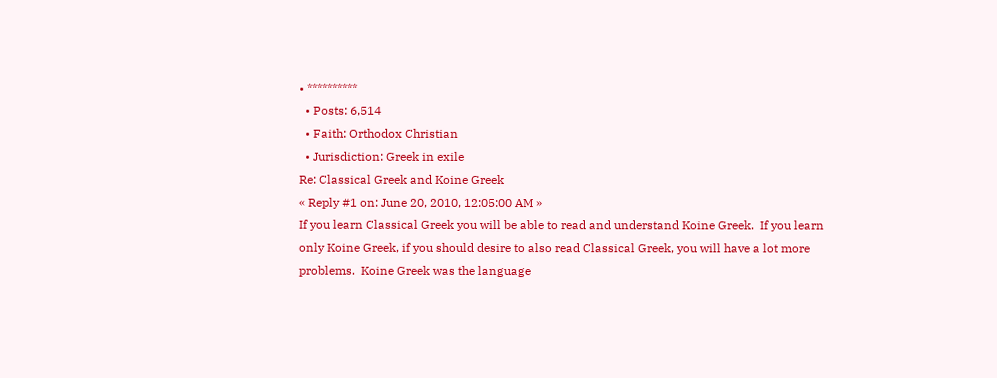• **********
  • Posts: 6,514
  • Faith: Orthodox Christian
  • Jurisdiction: Greek in exile
Re: Classical Greek and Koine Greek
« Reply #1 on: June 20, 2010, 12:05:00 AM »
If you learn Classical Greek you will be able to read and understand Koine Greek.  If you learn only Koine Greek, if you should desire to also read Classical Greek, you will have a lot more problems.  Koine Greek was the language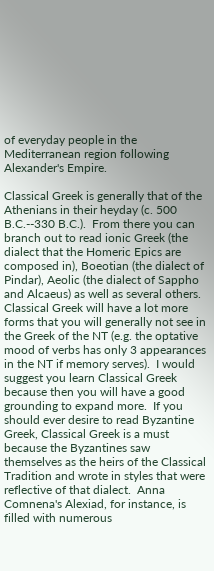of everyday people in the Mediterranean region following Alexander's Empire.

Classical Greek is generally that of the Athenians in their heyday (c. 500 B.C.--330 B.C.).  From there you can branch out to read ionic Greek (the dialect that the Homeric Epics are composed in), Boeotian (the dialect of Pindar), Aeolic (the dialect of Sappho and Alcaeus) as well as several others.  Classical Greek will have a lot more forms that you will generally not see in the Greek of the NT (e.g. the optative mood of verbs has only 3 appearances in the NT if memory serves).  I would suggest you learn Classical Greek because then you will have a good grounding to expand more.  If you should ever desire to read Byzantine Greek, Classical Greek is a must because the Byzantines saw themselves as the heirs of the Classical Tradition and wrote in styles that were reflective of that dialect.  Anna Comnena's Alexiad, for instance, is filled with numerous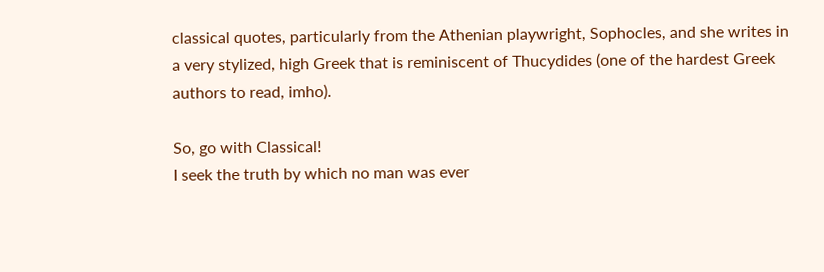classical quotes, particularly from the Athenian playwright, Sophocles, and she writes in  a very stylized, high Greek that is reminiscent of Thucydides (one of the hardest Greek authors to read, imho).

So, go with Classical!
I seek the truth by which no man was ever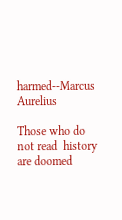harmed--Marcus Aurelius

Those who do not read  history are doomed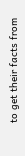to get their facts from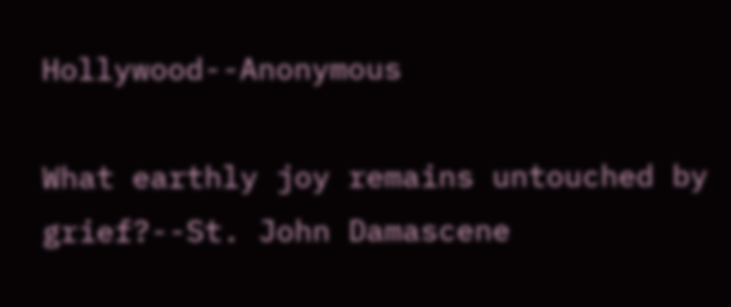Hollywood--Anonymous

What earthly joy remains untouched by grief?--St. John Damascene